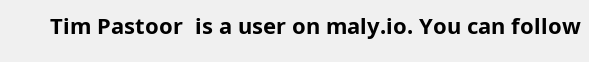Tim Pastoor  is a user on maly.io. You can follow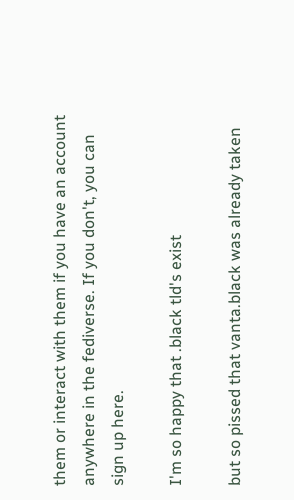them or interact with them if you have an account anywhere in the fediverse. If you don't, you can sign up here.

I'm so happy that .black tld's exist

but so pissed that vanta.black was already taken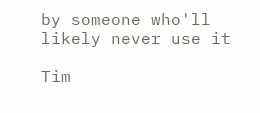by someone who'll likely never use it

Tim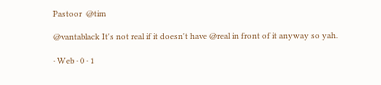Pastoor  @tim

@vantablack It's not real if it doesn't have @real in front of it anyway so yah.

· Web · 0 · 1